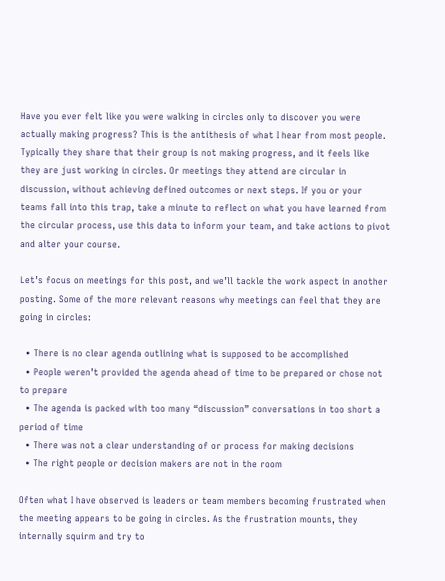Have you ever felt like you were walking in circles only to discover you were actually making progress? This is the antithesis of what I hear from most people. Typically they share that their group is not making progress, and it feels like they are just working in circles. Or meetings they attend are circular in discussion, without achieving defined outcomes or next steps. If you or your teams fall into this trap, take a minute to reflect on what you have learned from the circular process, use this data to inform your team, and take actions to pivot and alter your course.

Let’s focus on meetings for this post, and we’ll tackle the work aspect in another posting. Some of the more relevant reasons why meetings can feel that they are going in circles:

  • There is no clear agenda outlining what is supposed to be accomplished
  • People weren’t provided the agenda ahead of time to be prepared or chose not to prepare
  • The agenda is packed with too many “discussion” conversations in too short a period of time
  • There was not a clear understanding of or process for making decisions
  • The right people or decision makers are not in the room

Often what I have observed is leaders or team members becoming frustrated when the meeting appears to be going in circles. As the frustration mounts, they internally squirm and try to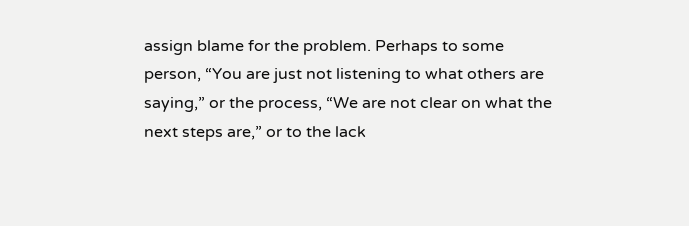assign blame for the problem. Perhaps to some person, “You are just not listening to what others are saying,” or the process, “We are not clear on what the next steps are,” or to the lack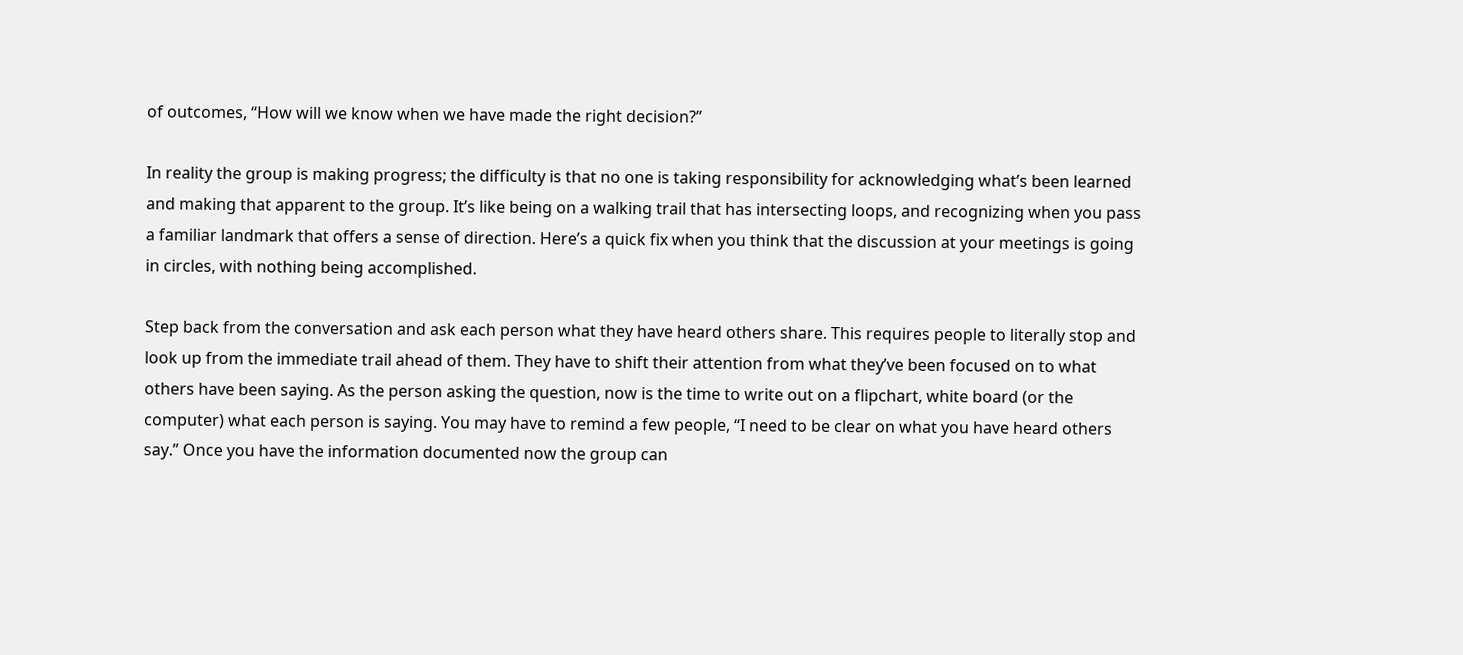of outcomes, “How will we know when we have made the right decision?”

In reality the group is making progress; the difficulty is that no one is taking responsibility for acknowledging what’s been learned and making that apparent to the group. It’s like being on a walking trail that has intersecting loops, and recognizing when you pass a familiar landmark that offers a sense of direction. Here’s a quick fix when you think that the discussion at your meetings is going in circles, with nothing being accomplished.

Step back from the conversation and ask each person what they have heard others share. This requires people to literally stop and look up from the immediate trail ahead of them. They have to shift their attention from what they’ve been focused on to what others have been saying. As the person asking the question, now is the time to write out on a flipchart, white board (or the computer) what each person is saying. You may have to remind a few people, “I need to be clear on what you have heard others say.” Once you have the information documented now the group can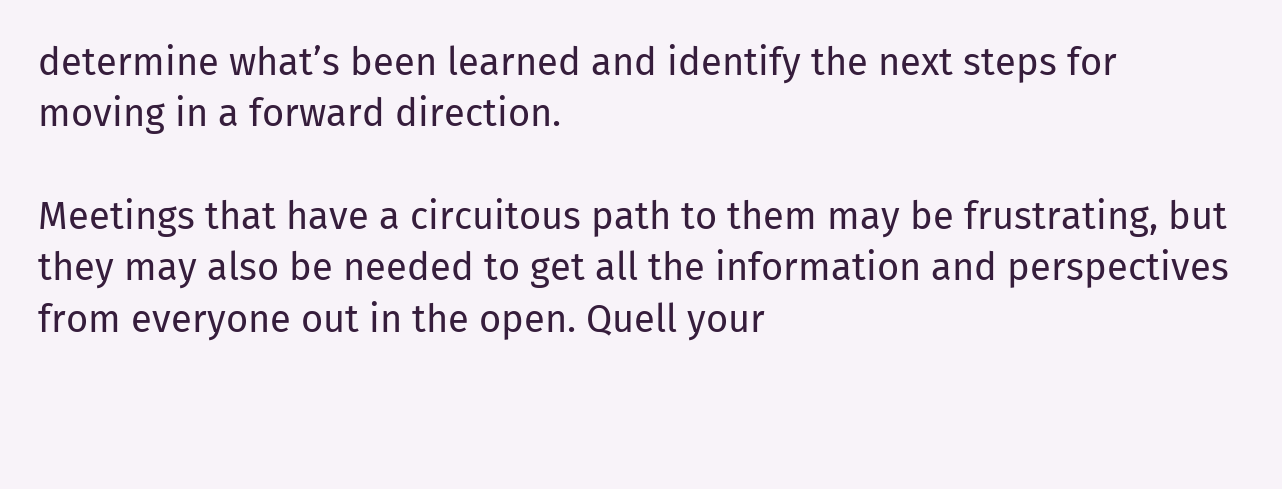determine what’s been learned and identify the next steps for moving in a forward direction.

Meetings that have a circuitous path to them may be frustrating, but they may also be needed to get all the information and perspectives from everyone out in the open. Quell your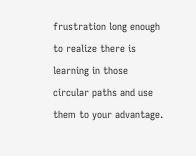frustration long enough to realize there is learning in those circular paths and use them to your advantage.